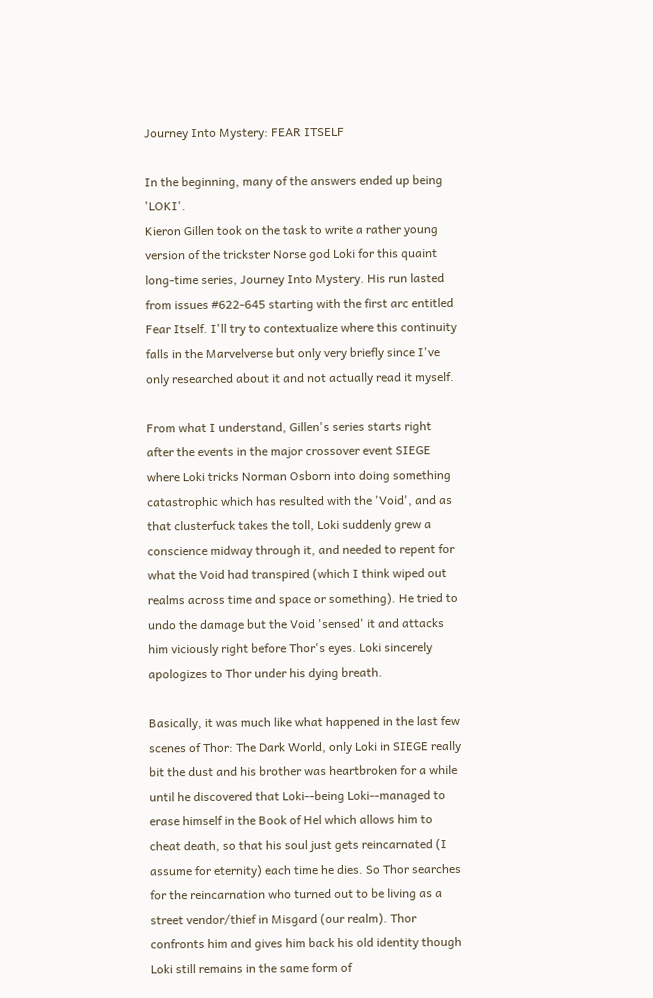Journey Into Mystery: FEAR ITSELF

In the beginning, many of the answers ended up being 'LOKI'.
Kieron Gillen took on the task to write a rather young version of the trickster Norse god Loki for this quaint long-time series, Journey Into Mystery. His run lasted from issues #622-645 starting with the first arc entitled Fear Itself. I'll try to contextualize where this continuity falls in the Marvelverse but only very briefly since I've only researched about it and not actually read it myself.

From what I understand, Gillen's series starts right after the events in the major crossover event SIEGE where Loki tricks Norman Osborn into doing something catastrophic which has resulted with the 'Void', and as that clusterfuck takes the toll, Loki suddenly grew a conscience midway through it, and needed to repent for what the Void had transpired (which I think wiped out realms across time and space or something). He tried to undo the damage but the Void 'sensed' it and attacks him viciously right before Thor's eyes. Loki sincerely apologizes to Thor under his dying breath.

Basically, it was much like what happened in the last few scenes of Thor: The Dark World, only Loki in SIEGE really bit the dust and his brother was heartbroken for a while until he discovered that Loki--being Loki--managed to erase himself in the Book of Hel which allows him to cheat death, so that his soul just gets reincarnated (I assume for eternity) each time he dies. So Thor searches for the reincarnation who turned out to be living as a street vendor/thief in Misgard (our realm). Thor confronts him and gives him back his old identity though Loki still remains in the same form of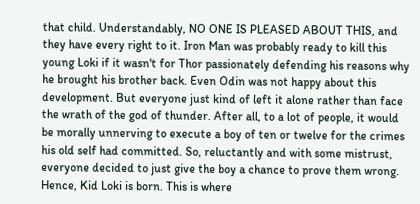that child. Understandably, NO ONE IS PLEASED ABOUT THIS, and they have every right to it. Iron Man was probably ready to kill this young Loki if it wasn't for Thor passionately defending his reasons why he brought his brother back. Even Odin was not happy about this development. But everyone just kind of left it alone rather than face the wrath of the god of thunder. After all, to a lot of people, it would be morally unnerving to execute a boy of ten or twelve for the crimes his old self had committed. So, reluctantly and with some mistrust, everyone decided to just give the boy a chance to prove them wrong. Hence, Kid Loki is born. This is where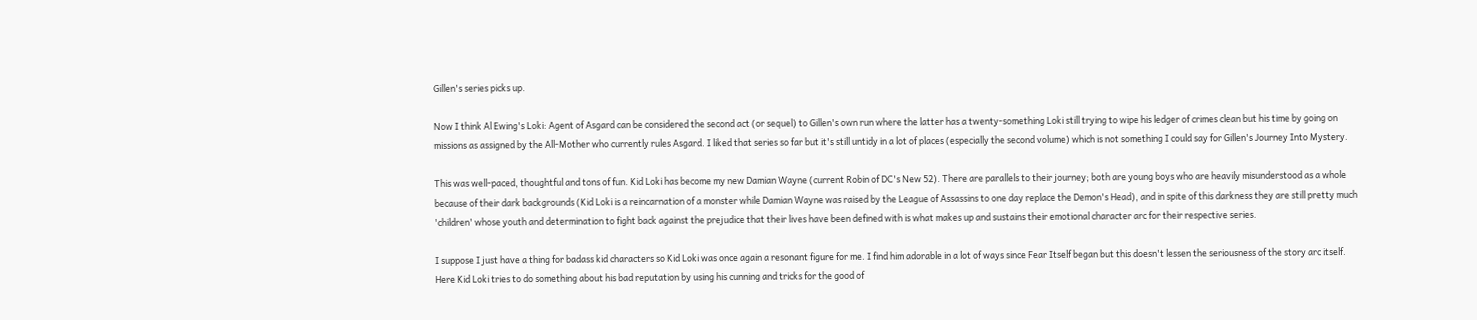Gillen's series picks up.

Now I think Al Ewing's Loki: Agent of Asgard can be considered the second act (or sequel) to Gillen's own run where the latter has a twenty-something Loki still trying to wipe his ledger of crimes clean but his time by going on missions as assigned by the All-Mother who currently rules Asgard. I liked that series so far but it's still untidy in a lot of places (especially the second volume) which is not something I could say for Gillen's Journey Into Mystery.

This was well-paced, thoughtful and tons of fun. Kid Loki has become my new Damian Wayne (current Robin of DC's New 52). There are parallels to their journey; both are young boys who are heavily misunderstood as a whole because of their dark backgrounds (Kid Loki is a reincarnation of a monster while Damian Wayne was raised by the League of Assassins to one day replace the Demon's Head), and in spite of this darkness they are still pretty much 'children' whose youth and determination to fight back against the prejudice that their lives have been defined with is what makes up and sustains their emotional character arc for their respective series.

I suppose I just have a thing for badass kid characters so Kid Loki was once again a resonant figure for me. I find him adorable in a lot of ways since Fear Itself began but this doesn't lessen the seriousness of the story arc itself. Here Kid Loki tries to do something about his bad reputation by using his cunning and tricks for the good of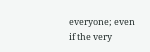everyone; even if the very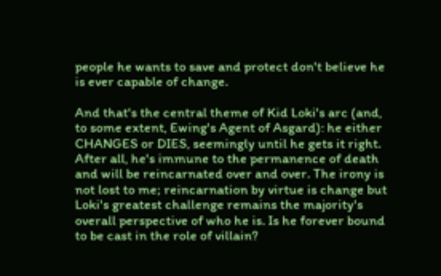people he wants to save and protect don't believe he is ever capable of change.

And that's the central theme of Kid Loki's arc (and, to some extent, Ewing's Agent of Asgard): he either CHANGES or DIES, seemingly until he gets it right. After all, he's immune to the permanence of death and will be reincarnated over and over. The irony is not lost to me; reincarnation by virtue is change but Loki's greatest challenge remains the majority's overall perspective of who he is. Is he forever bound to be cast in the role of villain?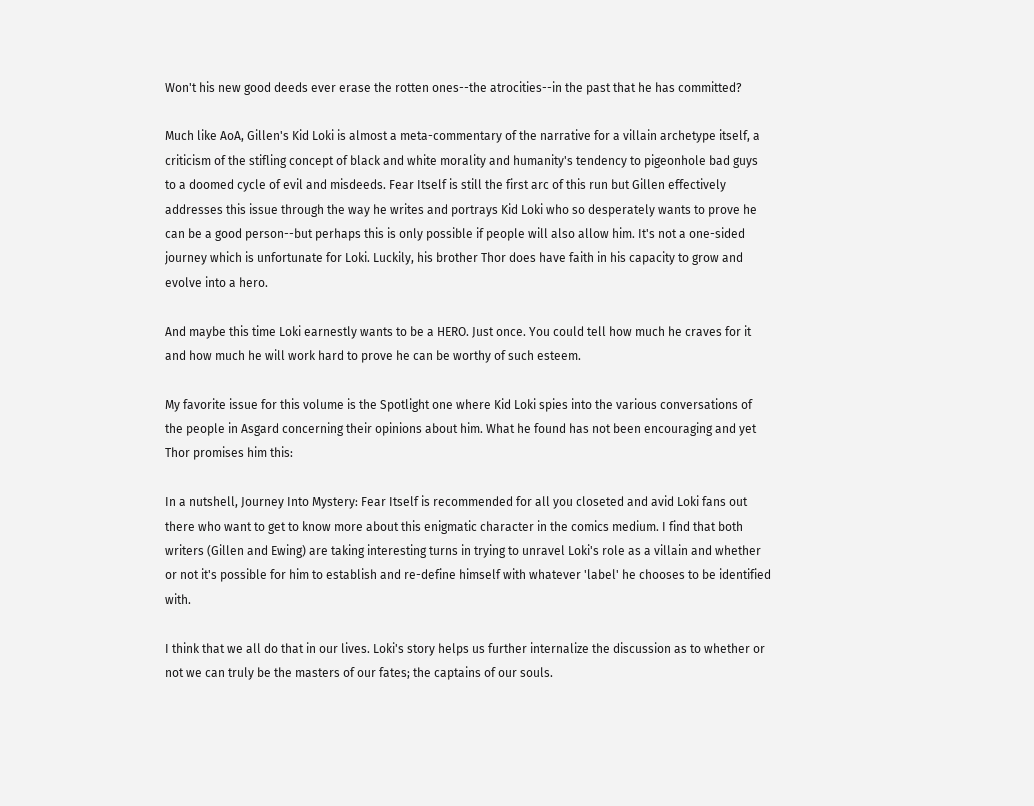Won't his new good deeds ever erase the rotten ones--the atrocities--in the past that he has committed?

Much like AoA, Gillen's Kid Loki is almost a meta-commentary of the narrative for a villain archetype itself, a criticism of the stifling concept of black and white morality and humanity's tendency to pigeonhole bad guys to a doomed cycle of evil and misdeeds. Fear Itself is still the first arc of this run but Gillen effectively addresses this issue through the way he writes and portrays Kid Loki who so desperately wants to prove he can be a good person--but perhaps this is only possible if people will also allow him. It's not a one-sided journey which is unfortunate for Loki. Luckily, his brother Thor does have faith in his capacity to grow and evolve into a hero.

And maybe this time Loki earnestly wants to be a HERO. Just once. You could tell how much he craves for it and how much he will work hard to prove he can be worthy of such esteem.

My favorite issue for this volume is the Spotlight one where Kid Loki spies into the various conversations of the people in Asgard concerning their opinions about him. What he found has not been encouraging and yet Thor promises him this:

In a nutshell, Journey Into Mystery: Fear Itself is recommended for all you closeted and avid Loki fans out there who want to get to know more about this enigmatic character in the comics medium. I find that both writers (Gillen and Ewing) are taking interesting turns in trying to unravel Loki's role as a villain and whether or not it's possible for him to establish and re-define himself with whatever 'label' he chooses to be identified with.

I think that we all do that in our lives. Loki's story helps us further internalize the discussion as to whether or not we can truly be the masters of our fates; the captains of our souls.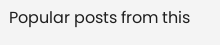Popular posts from this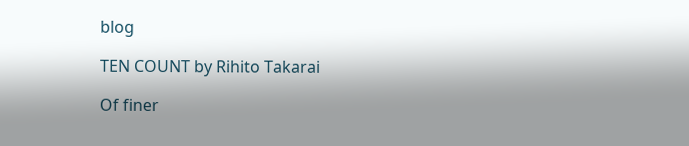blog

TEN COUNT by Rihito Takarai

Of finer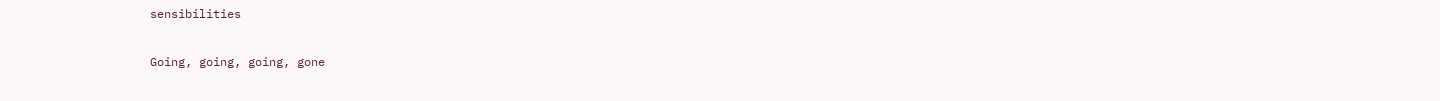sensibilities

Going, going, going, gone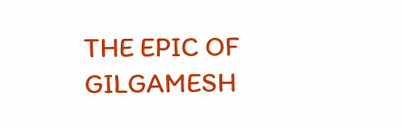THE EPIC OF GILGAMESH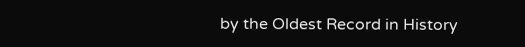by the Oldest Record in History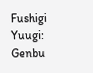Fushigi Yuugi: Genbu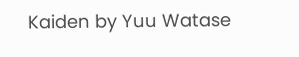Kaiden by Yuu Watase